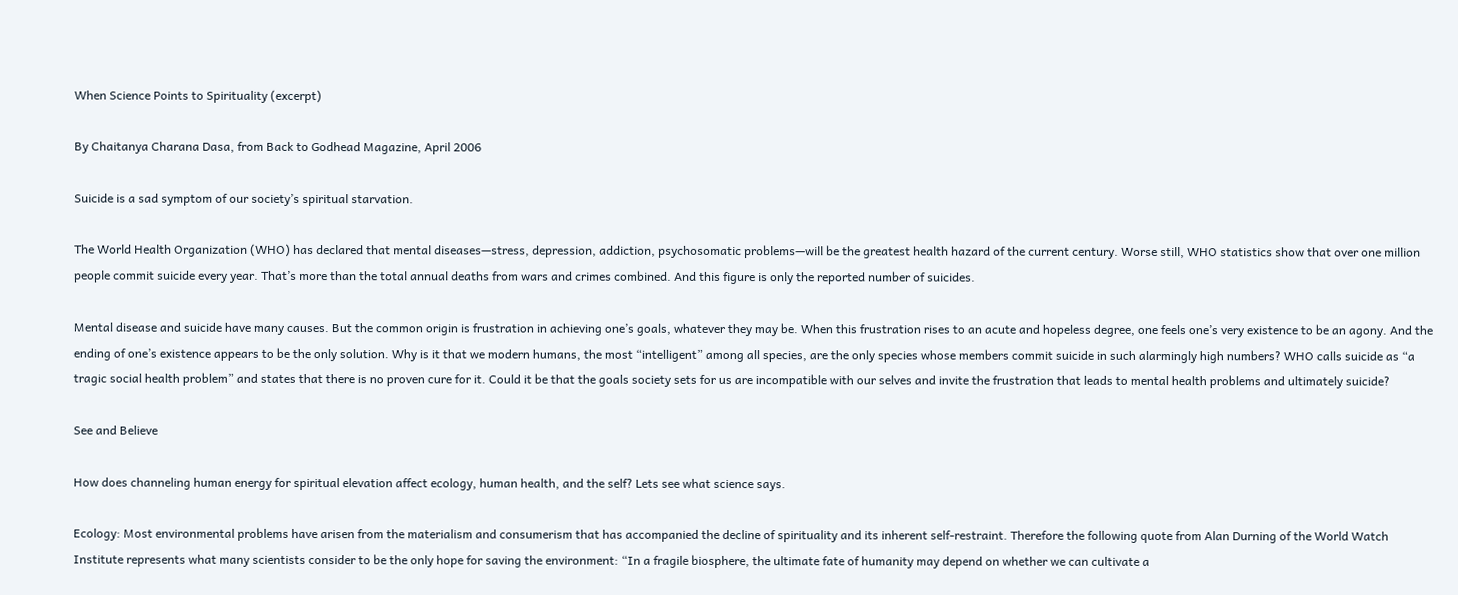When Science Points to Spirituality (excerpt)

By Chaitanya Charana Dasa, from Back to Godhead Magazine, April 2006

Suicide is a sad symptom of our society’s spiritual starvation.

The World Health Organization (WHO) has declared that mental diseases—stress, depression, addiction, psychosomatic problems—will be the greatest health hazard of the current century. Worse still, WHO statistics show that over one million people commit suicide every year. That’s more than the total annual deaths from wars and crimes combined. And this figure is only the reported number of suicides.

Mental disease and suicide have many causes. But the common origin is frustration in achieving one’s goals, whatever they may be. When this frustration rises to an acute and hopeless degree, one feels one’s very existence to be an agony. And the ending of one’s existence appears to be the only solution. Why is it that we modern humans, the most “intelligent” among all species, are the only species whose members commit suicide in such alarmingly high numbers? WHO calls suicide as “a tragic social health problem” and states that there is no proven cure for it. Could it be that the goals society sets for us are incompatible with our selves and invite the frustration that leads to mental health problems and ultimately suicide?

See and Believe

How does channeling human energy for spiritual elevation affect ecology, human health, and the self? Lets see what science says.

Ecology: Most environmental problems have arisen from the materialism and consumerism that has accompanied the decline of spirituality and its inherent self-restraint. Therefore the following quote from Alan Durning of the World Watch Institute represents what many scientists consider to be the only hope for saving the environment: “In a fragile biosphere, the ultimate fate of humanity may depend on whether we can cultivate a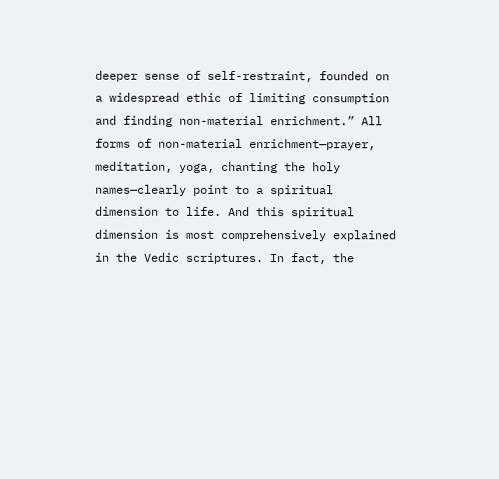deeper sense of self-restraint, founded on a widespread ethic of limiting consumption and finding non-material enrichment.” All forms of non-material enrichment—prayer, meditation, yoga, chanting the holy names—clearly point to a spiritual dimension to life. And this spiritual dimension is most comprehensively explained in the Vedic scriptures. In fact, the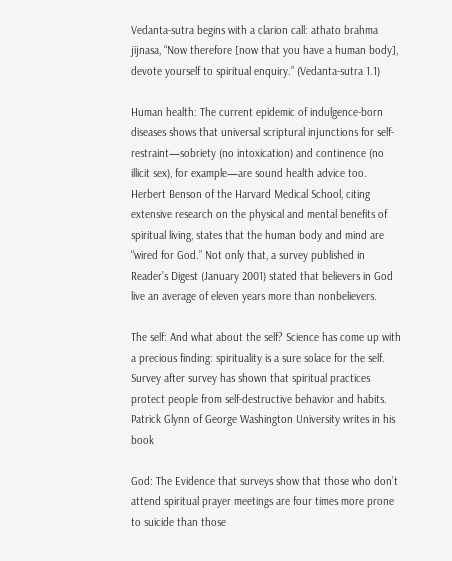Vedanta-sutra begins with a clarion call: athato brahma jijnasa, “Now therefore [now that you have a human body], devote yourself to spiritual enquiry.” (Vedanta-sutra 1.1)

Human health: The current epidemic of indulgence-born diseases shows that universal scriptural injunctions for self-restraint—sobriety (no intoxication) and continence (no illicit sex), for example—are sound health advice too. Herbert Benson of the Harvard Medical School, citing extensive research on the physical and mental benefits of spiritual living, states that the human body and mind are “wired for God.” Not only that, a survey published in Reader’s Digest (January 2001) stated that believers in God live an average of eleven years more than nonbelievers.

The self: And what about the self? Science has come up with a precious finding: spirituality is a sure solace for the self. Survey after survey has shown that spiritual practices protect people from self-destructive behavior and habits. Patrick Glynn of George Washington University writes in his book

God: The Evidence that surveys show that those who don’t attend spiritual prayer meetings are four times more prone to suicide than those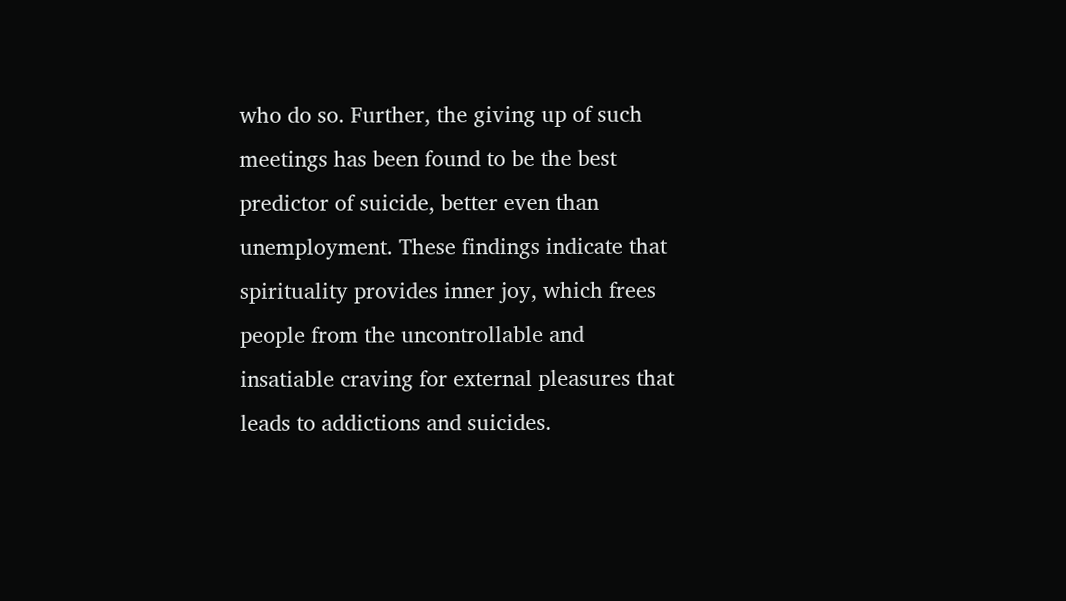who do so. Further, the giving up of such meetings has been found to be the best predictor of suicide, better even than unemployment. These findings indicate that spirituality provides inner joy, which frees people from the uncontrollable and insatiable craving for external pleasures that leads to addictions and suicides.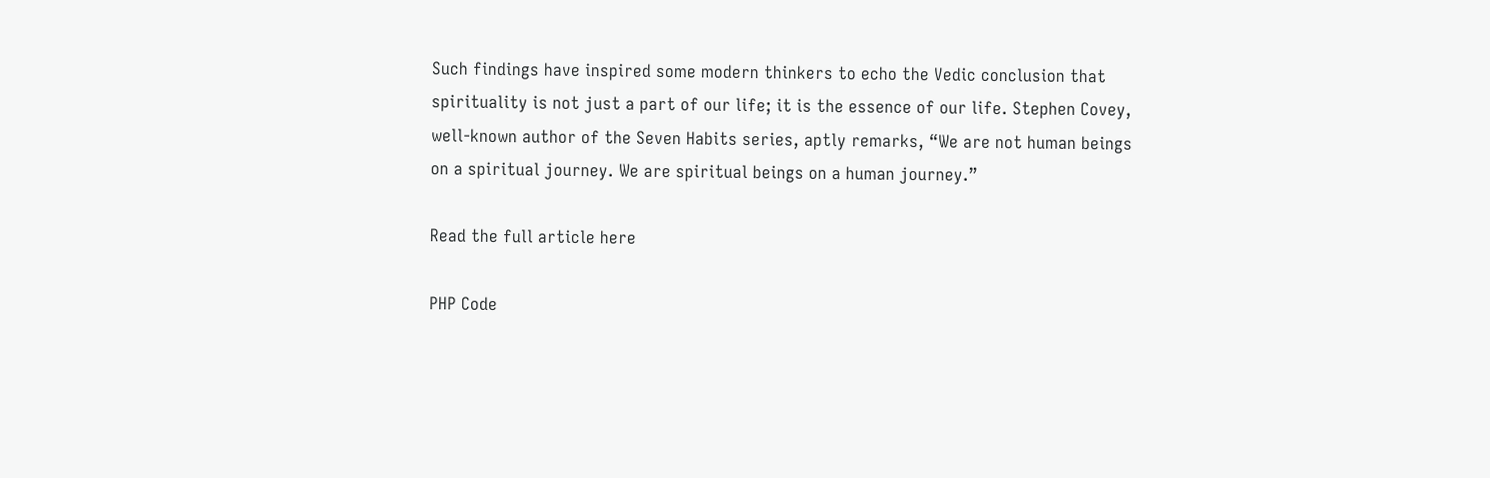Such findings have inspired some modern thinkers to echo the Vedic conclusion that spirituality is not just a part of our life; it is the essence of our life. Stephen Covey, well-known author of the Seven Habits series, aptly remarks, “We are not human beings on a spiritual journey. We are spiritual beings on a human journey.”

Read the full article here

PHP Code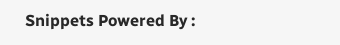Snippets Powered By :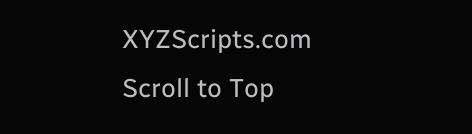XYZScripts.com
Scroll to Top